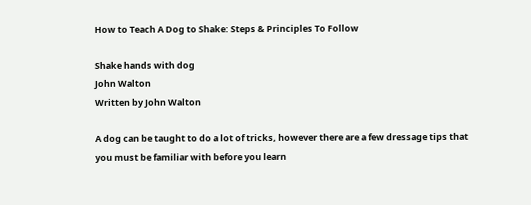How to Teach A Dog to Shake: Steps & Principles To Follow

Shake hands with dog
John Walton
Written by John Walton

A dog can be taught to do a lot of tricks, however there are a few dressage tips that you must be familiar with before you learn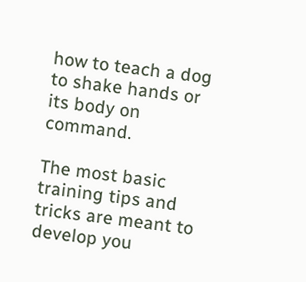how to teach a dog to shake hands or its body on command.

The most basic training tips and tricks are meant to develop you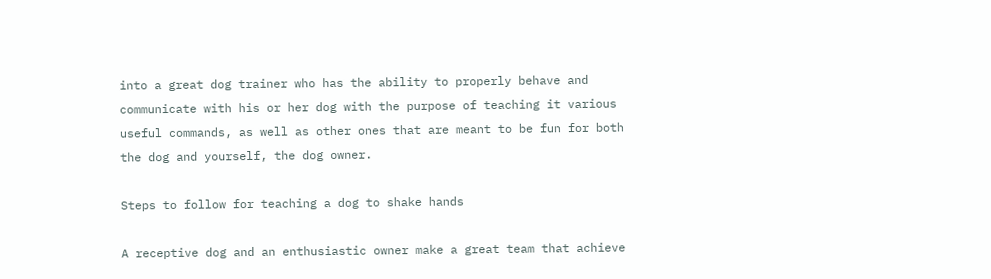into a great dog trainer who has the ability to properly behave and communicate with his or her dog with the purpose of teaching it various useful commands, as well as other ones that are meant to be fun for both the dog and yourself, the dog owner.

Steps to follow for teaching a dog to shake hands

A receptive dog and an enthusiastic owner make a great team that achieve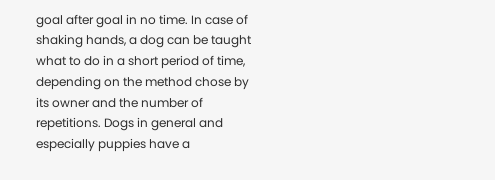goal after goal in no time. In case of shaking hands, a dog can be taught what to do in a short period of time, depending on the method chose by its owner and the number of repetitions. Dogs in general and especially puppies have a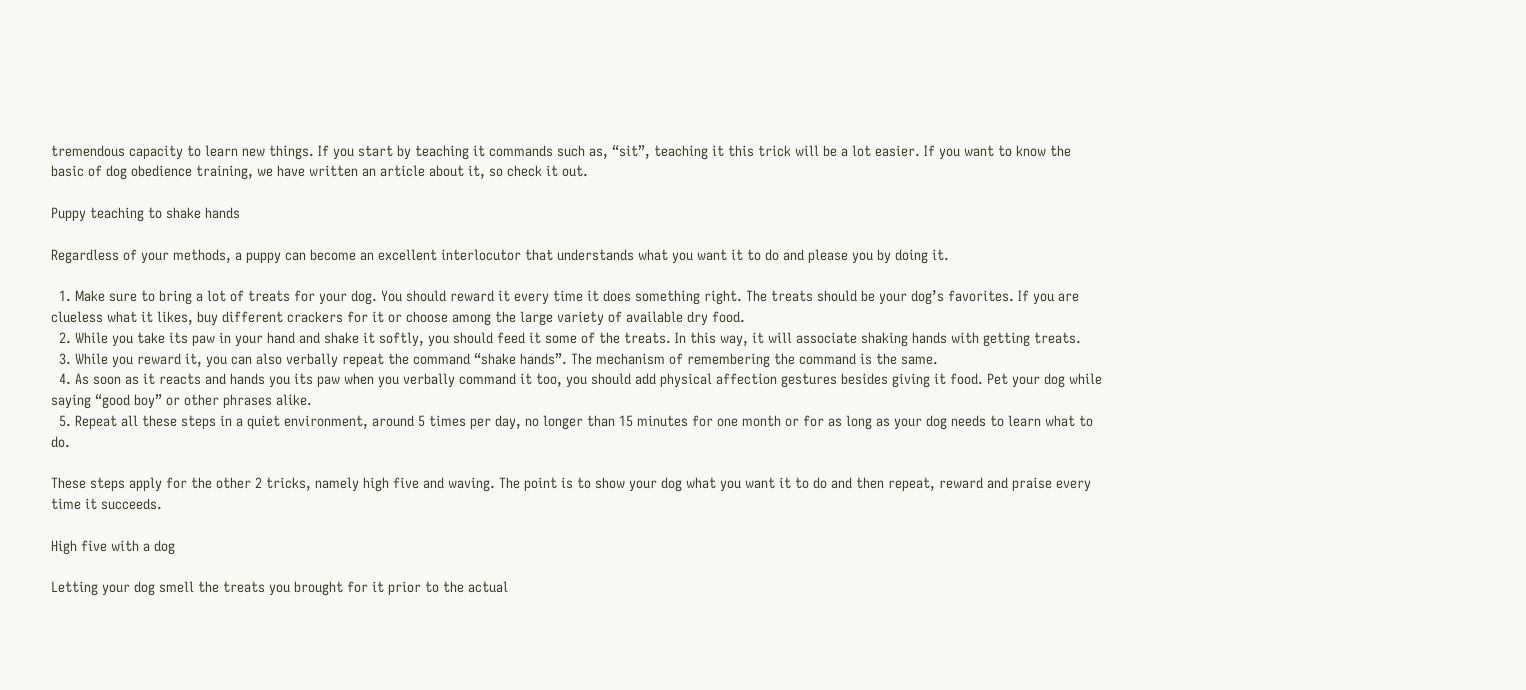tremendous capacity to learn new things. If you start by teaching it commands such as, “sit”, teaching it this trick will be a lot easier. If you want to know the basic of dog obedience training, we have written an article about it, so check it out.

Puppy teaching to shake hands

Regardless of your methods, a puppy can become an excellent interlocutor that understands what you want it to do and please you by doing it.

  1. Make sure to bring a lot of treats for your dog. You should reward it every time it does something right. The treats should be your dog’s favorites. If you are clueless what it likes, buy different crackers for it or choose among the large variety of available dry food.
  2. While you take its paw in your hand and shake it softly, you should feed it some of the treats. In this way, it will associate shaking hands with getting treats.
  3. While you reward it, you can also verbally repeat the command “shake hands”. The mechanism of remembering the command is the same.
  4. As soon as it reacts and hands you its paw when you verbally command it too, you should add physical affection gestures besides giving it food. Pet your dog while saying “good boy” or other phrases alike.
  5. Repeat all these steps in a quiet environment, around 5 times per day, no longer than 15 minutes for one month or for as long as your dog needs to learn what to do.

These steps apply for the other 2 tricks, namely high five and waving. The point is to show your dog what you want it to do and then repeat, reward and praise every time it succeeds.

High five with a dog

Letting your dog smell the treats you brought for it prior to the actual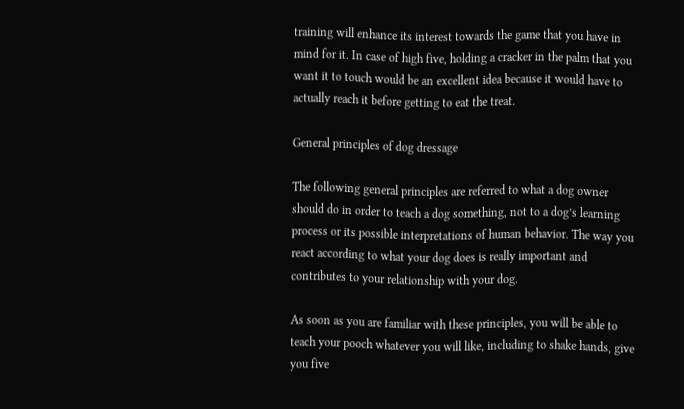training will enhance its interest towards the game that you have in mind for it. In case of high five, holding a cracker in the palm that you want it to touch would be an excellent idea because it would have to actually reach it before getting to eat the treat.

General principles of dog dressage

The following general principles are referred to what a dog owner should do in order to teach a dog something, not to a dog’s learning process or its possible interpretations of human behavior. The way you react according to what your dog does is really important and contributes to your relationship with your dog.

As soon as you are familiar with these principles, you will be able to teach your pooch whatever you will like, including to shake hands, give you five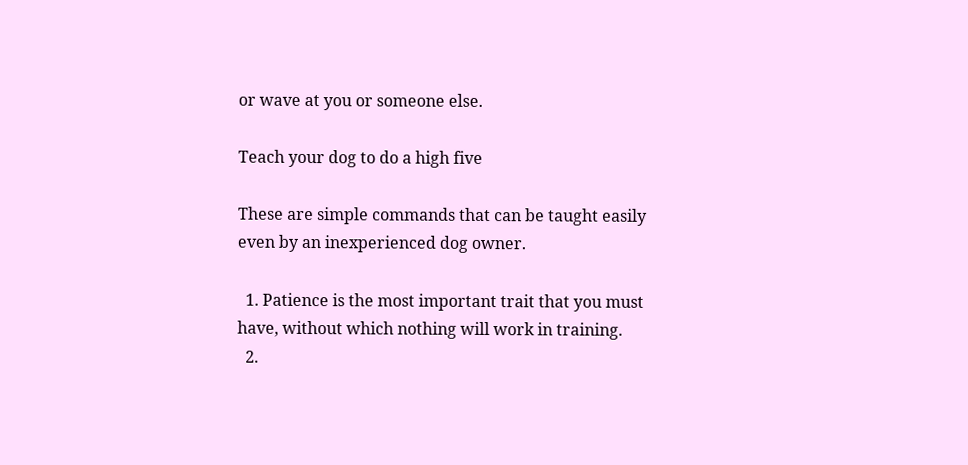or wave at you or someone else.

Teach your dog to do a high five

These are simple commands that can be taught easily even by an inexperienced dog owner.

  1. Patience is the most important trait that you must have, without which nothing will work in training.
  2.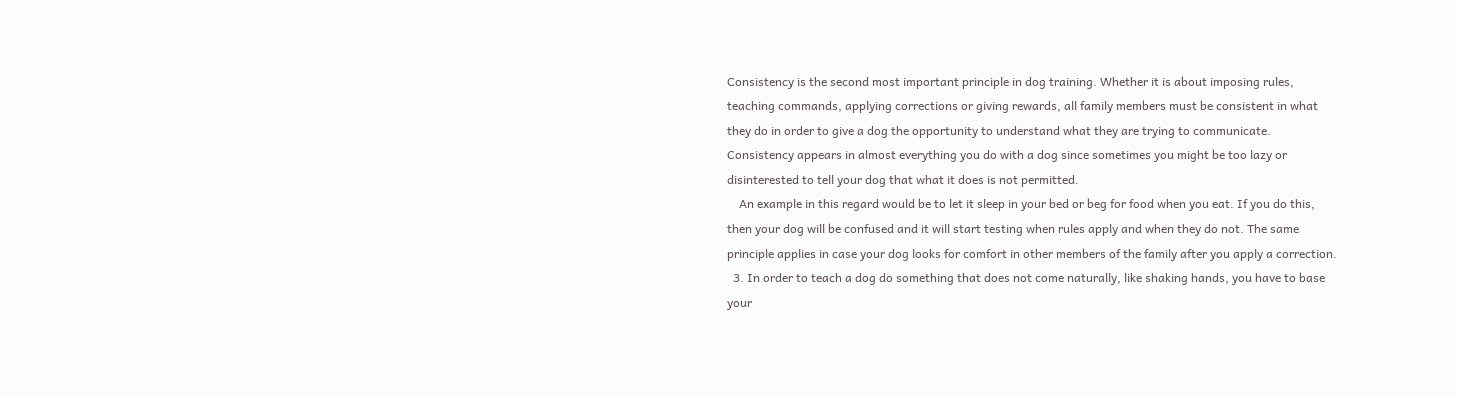Consistency is the second most important principle in dog training. Whether it is about imposing rules, teaching commands, applying corrections or giving rewards, all family members must be consistent in what they do in order to give a dog the opportunity to understand what they are trying to communicate. Consistency appears in almost everything you do with a dog since sometimes you might be too lazy or disinterested to tell your dog that what it does is not permitted.
    An example in this regard would be to let it sleep in your bed or beg for food when you eat. If you do this, then your dog will be confused and it will start testing when rules apply and when they do not. The same principle applies in case your dog looks for comfort in other members of the family after you apply a correction.
  3. In order to teach a dog do something that does not come naturally, like shaking hands, you have to base your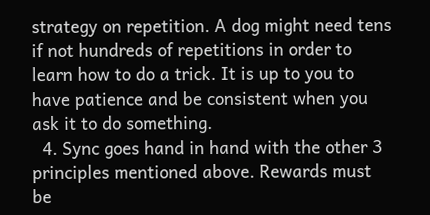strategy on repetition. A dog might need tens if not hundreds of repetitions in order to learn how to do a trick. It is up to you to have patience and be consistent when you ask it to do something.
  4. Sync goes hand in hand with the other 3 principles mentioned above. Rewards must be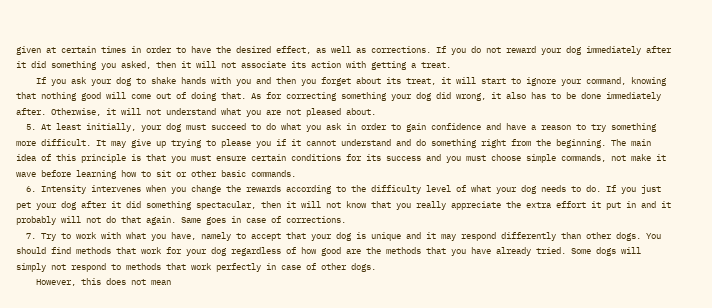given at certain times in order to have the desired effect, as well as corrections. If you do not reward your dog immediately after it did something you asked, then it will not associate its action with getting a treat.
    If you ask your dog to shake hands with you and then you forget about its treat, it will start to ignore your command, knowing that nothing good will come out of doing that. As for correcting something your dog did wrong, it also has to be done immediately after. Otherwise, it will not understand what you are not pleased about.
  5. At least initially, your dog must succeed to do what you ask in order to gain confidence and have a reason to try something more difficult. It may give up trying to please you if it cannot understand and do something right from the beginning. The main idea of this principle is that you must ensure certain conditions for its success and you must choose simple commands, not make it wave before learning how to sit or other basic commands.
  6. Intensity intervenes when you change the rewards according to the difficulty level of what your dog needs to do. If you just pet your dog after it did something spectacular, then it will not know that you really appreciate the extra effort it put in and it probably will not do that again. Same goes in case of corrections.
  7. Try to work with what you have, namely to accept that your dog is unique and it may respond differently than other dogs. You should find methods that work for your dog regardless of how good are the methods that you have already tried. Some dogs will simply not respond to methods that work perfectly in case of other dogs.
    However, this does not mean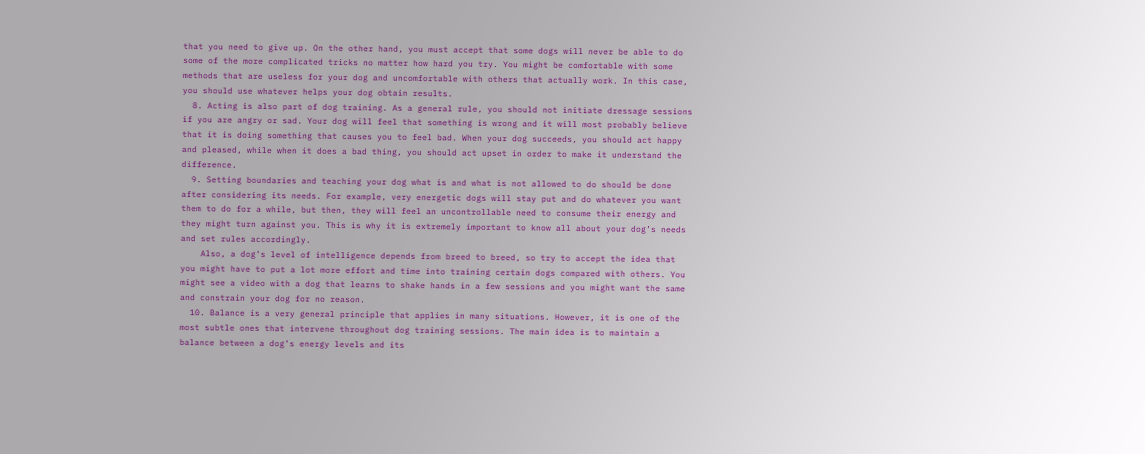that you need to give up. On the other hand, you must accept that some dogs will never be able to do some of the more complicated tricks no matter how hard you try. You might be comfortable with some methods that are useless for your dog and uncomfortable with others that actually work. In this case, you should use whatever helps your dog obtain results.
  8. Acting is also part of dog training. As a general rule, you should not initiate dressage sessions if you are angry or sad. Your dog will feel that something is wrong and it will most probably believe that it is doing something that causes you to feel bad. When your dog succeeds, you should act happy and pleased, while when it does a bad thing, you should act upset in order to make it understand the difference.
  9. Setting boundaries and teaching your dog what is and what is not allowed to do should be done after considering its needs. For example, very energetic dogs will stay put and do whatever you want them to do for a while, but then, they will feel an uncontrollable need to consume their energy and they might turn against you. This is why it is extremely important to know all about your dog’s needs and set rules accordingly.
    Also, a dog’s level of intelligence depends from breed to breed, so try to accept the idea that you might have to put a lot more effort and time into training certain dogs compared with others. You might see a video with a dog that learns to shake hands in a few sessions and you might want the same and constrain your dog for no reason.
  10. Balance is a very general principle that applies in many situations. However, it is one of the most subtle ones that intervene throughout dog training sessions. The main idea is to maintain a balance between a dog’s energy levels and its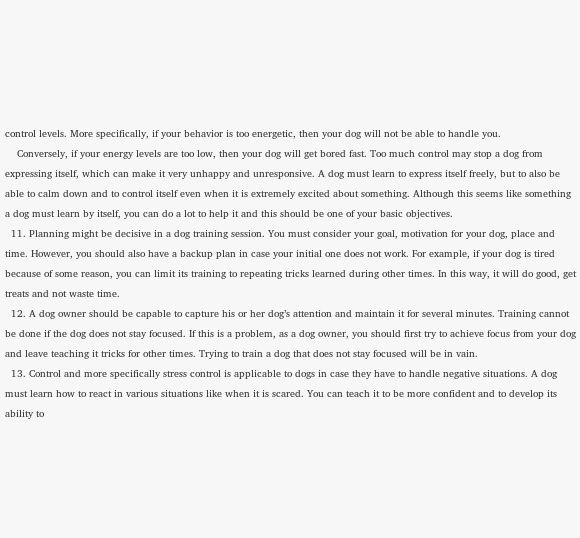control levels. More specifically, if your behavior is too energetic, then your dog will not be able to handle you.
    Conversely, if your energy levels are too low, then your dog will get bored fast. Too much control may stop a dog from expressing itself, which can make it very unhappy and unresponsive. A dog must learn to express itself freely, but to also be able to calm down and to control itself even when it is extremely excited about something. Although this seems like something a dog must learn by itself, you can do a lot to help it and this should be one of your basic objectives.
  11. Planning might be decisive in a dog training session. You must consider your goal, motivation for your dog, place and time. However, you should also have a backup plan in case your initial one does not work. For example, if your dog is tired because of some reason, you can limit its training to repeating tricks learned during other times. In this way, it will do good, get treats and not waste time.
  12. A dog owner should be capable to capture his or her dog’s attention and maintain it for several minutes. Training cannot be done if the dog does not stay focused. If this is a problem, as a dog owner, you should first try to achieve focus from your dog and leave teaching it tricks for other times. Trying to train a dog that does not stay focused will be in vain.
  13. Control and more specifically stress control is applicable to dogs in case they have to handle negative situations. A dog must learn how to react in various situations like when it is scared. You can teach it to be more confident and to develop its ability to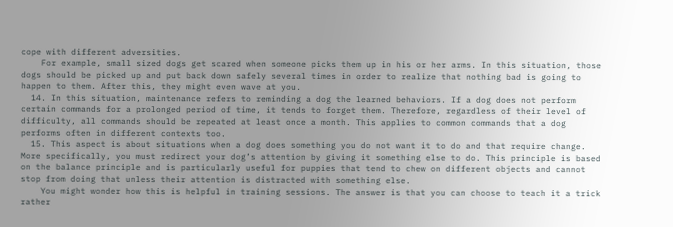cope with different adversities.
    For example, small sized dogs get scared when someone picks them up in his or her arms. In this situation, those dogs should be picked up and put back down safely several times in order to realize that nothing bad is going to happen to them. After this, they might even wave at you.
  14. In this situation, maintenance refers to reminding a dog the learned behaviors. If a dog does not perform certain commands for a prolonged period of time, it tends to forget them. Therefore, regardless of their level of difficulty, all commands should be repeated at least once a month. This applies to common commands that a dog performs often in different contexts too.
  15. This aspect is about situations when a dog does something you do not want it to do and that require change. More specifically, you must redirect your dog’s attention by giving it something else to do. This principle is based on the balance principle and is particularly useful for puppies that tend to chew on different objects and cannot stop from doing that unless their attention is distracted with something else.
    You might wonder how this is helpful in training sessions. The answer is that you can choose to teach it a trick rather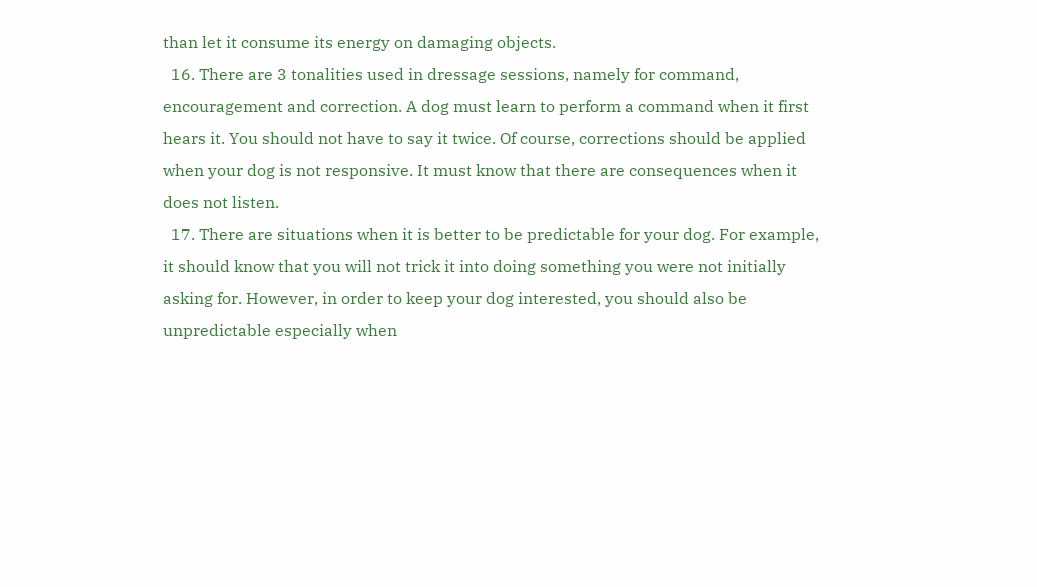than let it consume its energy on damaging objects.
  16. There are 3 tonalities used in dressage sessions, namely for command, encouragement and correction. A dog must learn to perform a command when it first hears it. You should not have to say it twice. Of course, corrections should be applied when your dog is not responsive. It must know that there are consequences when it does not listen.
  17. There are situations when it is better to be predictable for your dog. For example, it should know that you will not trick it into doing something you were not initially asking for. However, in order to keep your dog interested, you should also be unpredictable especially when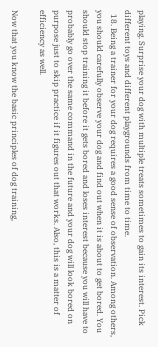playing. Surprise your dog with multiple treats sometimes to gain its interest. Pick different toys and different playgrounds from time to time.
  18. Being a trainer for your dog requires a good sense of observation. Among others, you should carefully observe your dog and find out when it is about to get bored. You should stop training it before it gets bored and loses interest because you will have to probably go over the same command in the future and your dog will look bored on purpose just to skip practice if it figures out that works. Also, this is a matter of efficiency as well.

Now that you know the basic principles of dog training,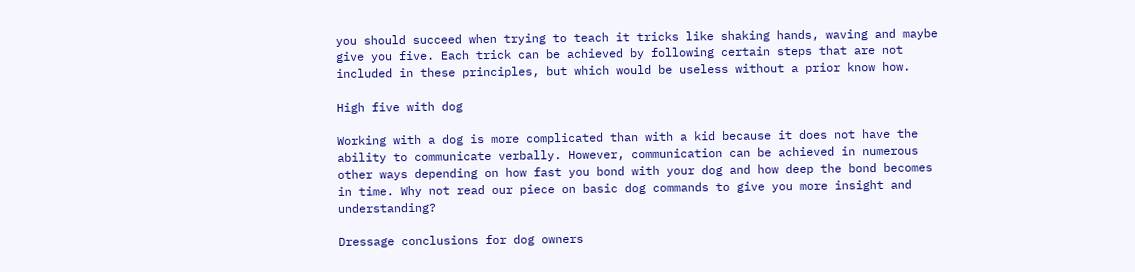you should succeed when trying to teach it tricks like shaking hands, waving and maybe give you five. Each trick can be achieved by following certain steps that are not included in these principles, but which would be useless without a prior know how.

High five with dog

Working with a dog is more complicated than with a kid because it does not have the ability to communicate verbally. However, communication can be achieved in numerous other ways depending on how fast you bond with your dog and how deep the bond becomes in time. Why not read our piece on basic dog commands to give you more insight and understanding?

Dressage conclusions for dog owners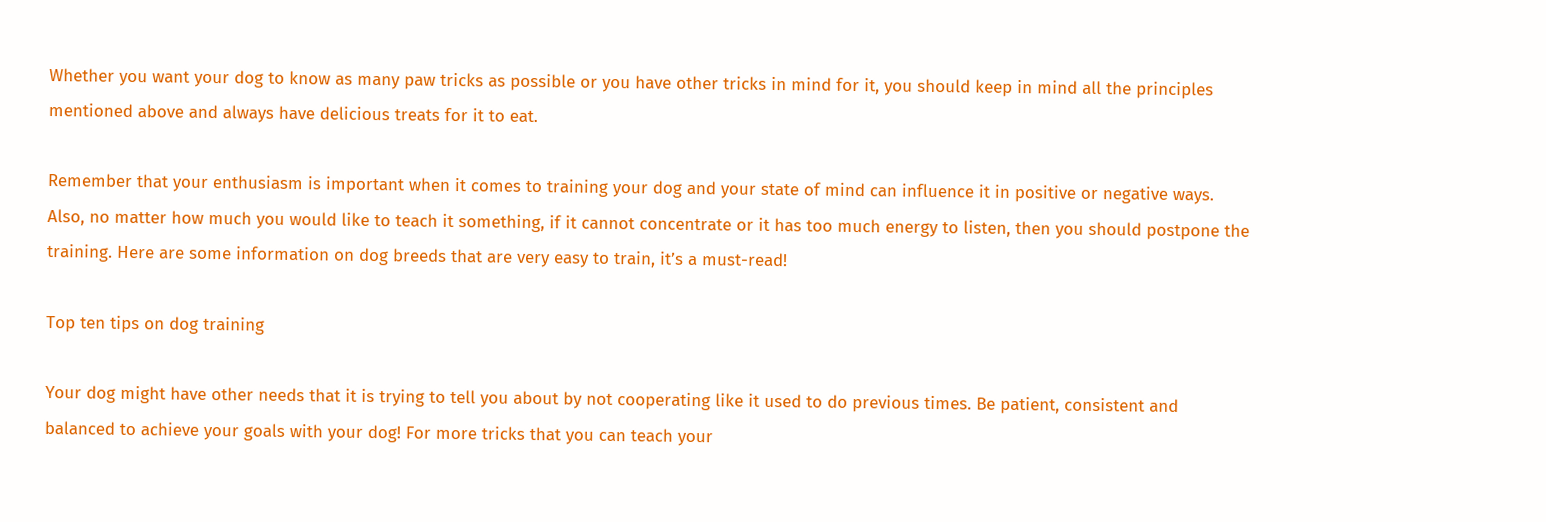Whether you want your dog to know as many paw tricks as possible or you have other tricks in mind for it, you should keep in mind all the principles mentioned above and always have delicious treats for it to eat.

Remember that your enthusiasm is important when it comes to training your dog and your state of mind can influence it in positive or negative ways. Also, no matter how much you would like to teach it something, if it cannot concentrate or it has too much energy to listen, then you should postpone the training. Here are some information on dog breeds that are very easy to train, it’s a must-read!

Top ten tips on dog training

Your dog might have other needs that it is trying to tell you about by not cooperating like it used to do previous times. Be patient, consistent and balanced to achieve your goals with your dog! For more tricks that you can teach your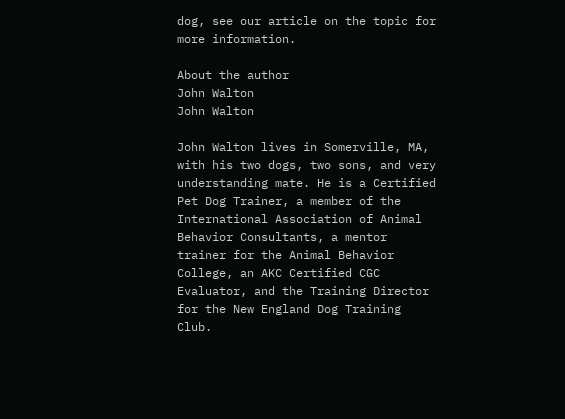dog, see our article on the topic for more information.

About the author
John Walton
John Walton

John Walton lives in Somerville, MA, with his two dogs, two sons, and very understanding mate. He is a Certified Pet Dog Trainer, a member of the International Association of Animal Behavior Consultants, a mentor trainer for the Animal Behavior College, an AKC Certified CGC Evaluator, and the Training Director for the New England Dog Training Club.